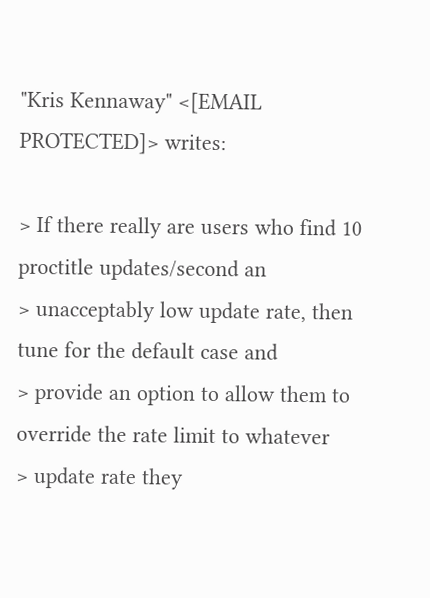"Kris Kennaway" <[EMAIL PROTECTED]> writes:

> If there really are users who find 10 proctitle updates/second an
> unacceptably low update rate, then tune for the default case and
> provide an option to allow them to override the rate limit to whatever
> update rate they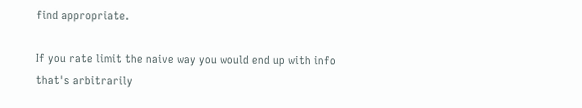find appropriate.

If you rate limit the naive way you would end up with info that's arbitrarily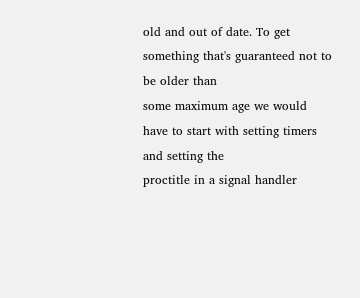old and out of date. To get something that's guaranteed not to be older than
some maximum age we would have to start with setting timers and setting the
proctitle in a signal handler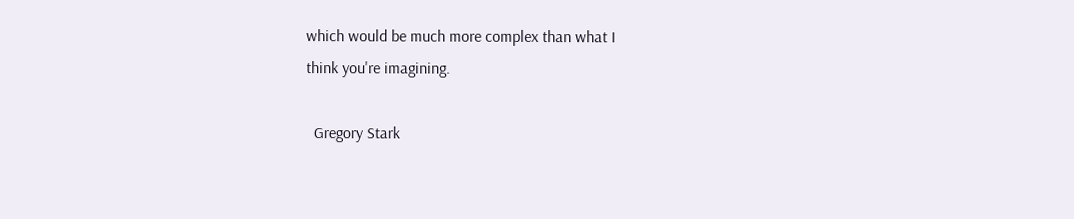which would be much more complex than what I
think you're imagining.

  Gregory Stark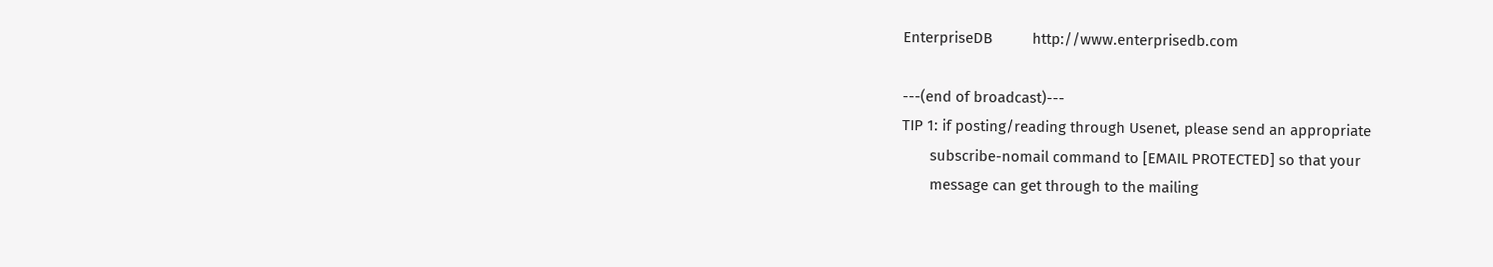EnterpriseDB          http://www.enterprisedb.com

---(end of broadcast)---
TIP 1: if posting/reading through Usenet, please send an appropriate
       subscribe-nomail command to [EMAIL PROTECTED] so that your
       message can get through to the mailing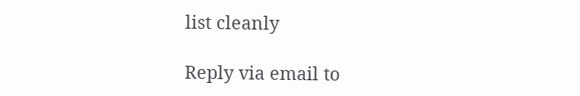list cleanly

Reply via email to